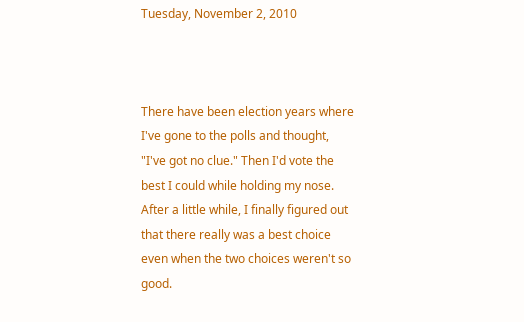Tuesday, November 2, 2010



There have been election years where I've gone to the polls and thought, "I've got no clue." Then I'd vote the best I could while holding my nose. After a little while, I finally figured out that there really was a best choice even when the two choices weren't so good.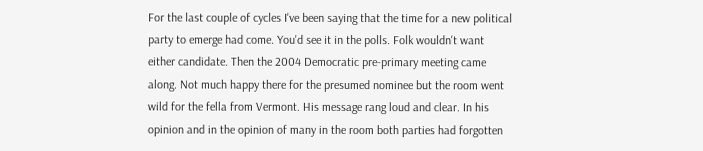For the last couple of cycles I've been saying that the time for a new political party to emerge had come. You'd see it in the polls. Folk wouldn't want either candidate. Then the 2004 Democratic pre-primary meeting came along. Not much happy there for the presumed nominee but the room went wild for the fella from Vermont. His message rang loud and clear. In his opinion and in the opinion of many in the room both parties had forgotten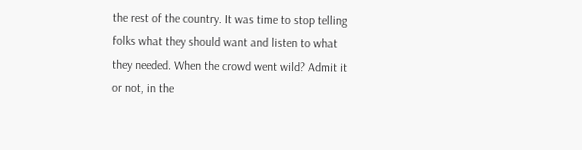the rest of the country. It was time to stop telling folks what they should want and listen to what they needed. When the crowd went wild? Admit it or not, in the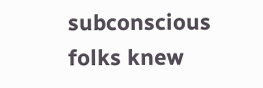subconscious folks knew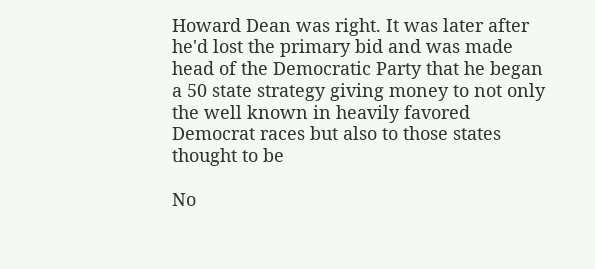Howard Dean was right. It was later after he'd lost the primary bid and was made head of the Democratic Party that he began a 50 state strategy giving money to not only the well known in heavily favored Democrat races but also to those states thought to be

No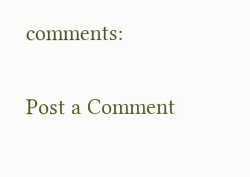comments:

Post a Comment